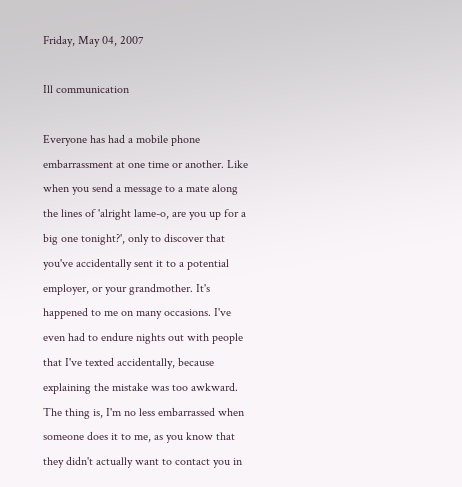Friday, May 04, 2007

Ill communication

Everyone has had a mobile phone embarrassment at one time or another. Like when you send a message to a mate along the lines of 'alright lame-o, are you up for a big one tonight?', only to discover that you've accidentally sent it to a potential employer, or your grandmother. It's happened to me on many occasions. I've even had to endure nights out with people that I've texted accidentally, because explaining the mistake was too awkward. The thing is, I'm no less embarrassed when someone does it to me, as you know that they didn't actually want to contact you in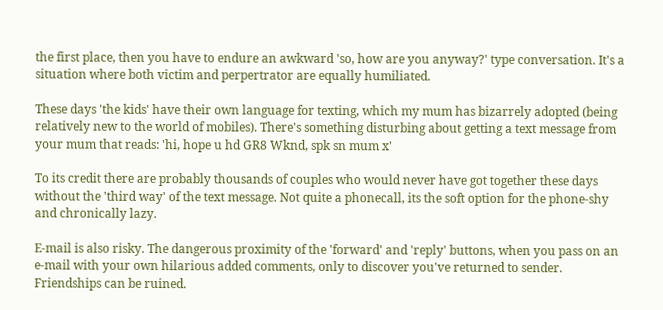the first place, then you have to endure an awkward 'so, how are you anyway?' type conversation. It's a situation where both victim and perpertrator are equally humiliated.

These days 'the kids' have their own language for texting, which my mum has bizarrely adopted (being relatively new to the world of mobiles). There's something disturbing about getting a text message from your mum that reads: 'hi, hope u hd GR8 Wknd, spk sn mum x'

To its credit there are probably thousands of couples who would never have got together these days without the 'third way' of the text message. Not quite a phonecall, its the soft option for the phone-shy and chronically lazy.

E-mail is also risky. The dangerous proximity of the 'forward' and 'reply' buttons, when you pass on an e-mail with your own hilarious added comments, only to discover you've returned to sender. Friendships can be ruined.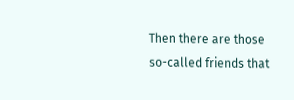Then there are those so-called friends that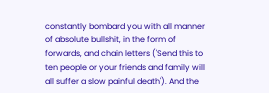constantly bombard you with all manner of absolute bullshit, in the form of forwards, and chain letters ('Send this to ten people or your friends and family will all suffer a slow painful death'). And the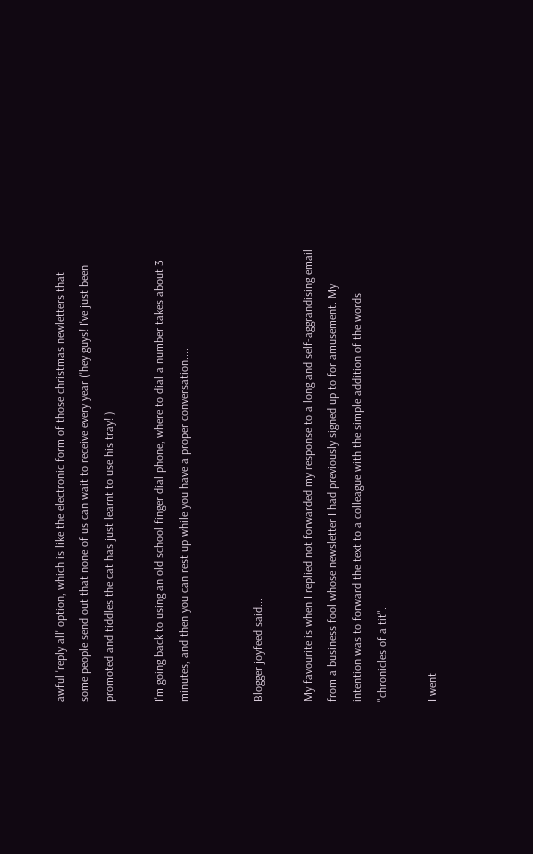awful 'reply all' option, which is like the electronic form of those christmas newletters that some people send out that none of us can wait to receive every year ('hey guys! I've just been promoted and tiddles the cat has just learnt to use his tray! )

I'm going back to using an old school finger dial phone, where to dial a number takes about 3 minutes, and then you can rest up while you have a proper conversation....


Blogger joyfeed said...

My favourite is when I replied not forwarded my response to a long and self-aggrandising email from a business fool whose newsletter I had previously signed up to for amusement. My intention was to forward the text to a colleague with the simple addition of the words "chronicles of a tit".

I went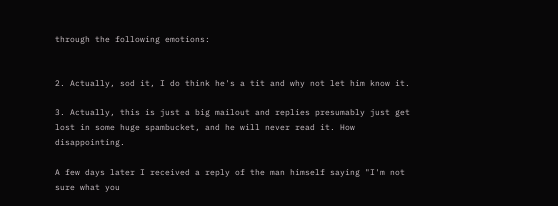through the following emotions:


2. Actually, sod it, I do think he's a tit and why not let him know it.

3. Actually, this is just a big mailout and replies presumably just get lost in some huge spambucket, and he will never read it. How disappointing.

A few days later I received a reply of the man himself saying "I'm not sure what you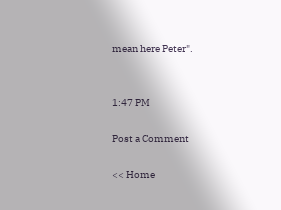mean here Peter".


1:47 PM

Post a Comment

<< Home